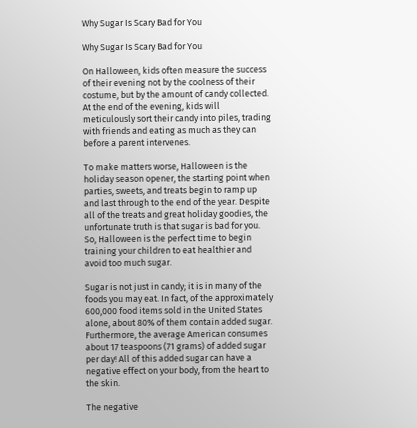Why Sugar Is Scary Bad for You

Why Sugar Is Scary Bad for You

On Halloween, kids often measure the success of their evening not by the coolness of their costume, but by the amount of candy collected. At the end of the evening, kids will meticulously sort their candy into piles, trading with friends and eating as much as they can before a parent intervenes.

To make matters worse, Halloween is the holiday season opener, the starting point when parties, sweets, and treats begin to ramp up and last through to the end of the year. Despite all of the treats and great holiday goodies, the unfortunate truth is that sugar is bad for you. So, Halloween is the perfect time to begin training your children to eat healthier and avoid too much sugar.

Sugar is not just in candy; it is in many of the foods you may eat. In fact, of the approximately 600,000 food items sold in the United States alone, about 80% of them contain added sugar. Furthermore, the average American consumes about 17 teaspoons (71 grams) of added sugar per day! All of this added sugar can have a negative effect on your body, from the heart to the skin.

The negative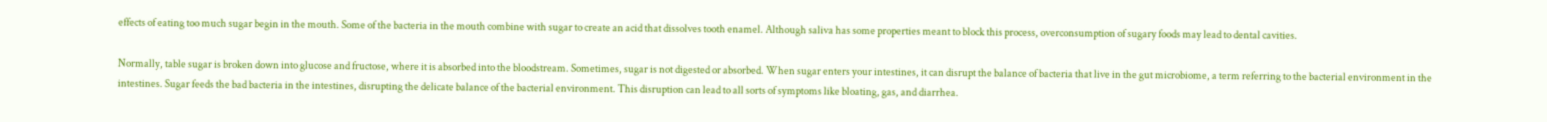effects of eating too much sugar begin in the mouth. Some of the bacteria in the mouth combine with sugar to create an acid that dissolves tooth enamel. Although saliva has some properties meant to block this process, overconsumption of sugary foods may lead to dental cavities.

Normally, table sugar is broken down into glucose and fructose, where it is absorbed into the bloodstream. Sometimes, sugar is not digested or absorbed. When sugar enters your intestines, it can disrupt the balance of bacteria that live in the gut microbiome, a term referring to the bacterial environment in the intestines. Sugar feeds the bad bacteria in the intestines, disrupting the delicate balance of the bacterial environment. This disruption can lead to all sorts of symptoms like bloating, gas, and diarrhea.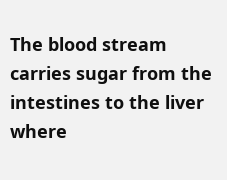The blood stream carries sugar from the intestines to the liver where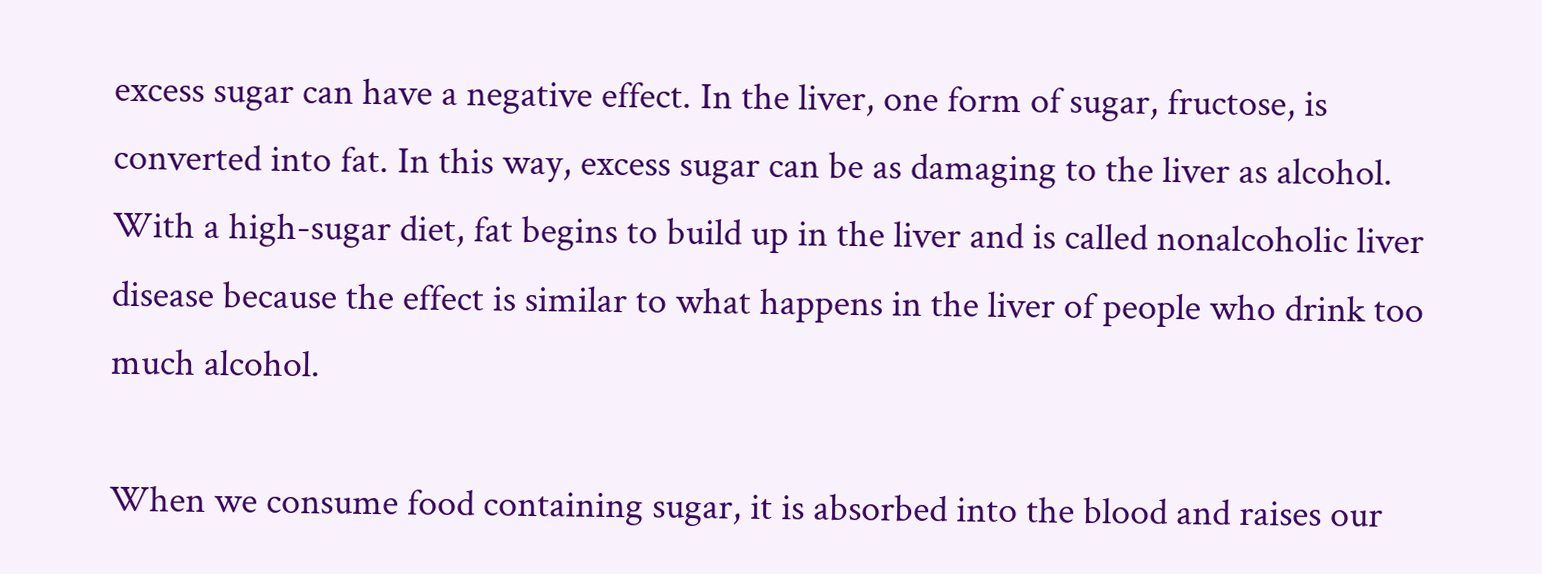excess sugar can have a negative effect. In the liver, one form of sugar, fructose, is converted into fat. In this way, excess sugar can be as damaging to the liver as alcohol. With a high-sugar diet, fat begins to build up in the liver and is called nonalcoholic liver disease because the effect is similar to what happens in the liver of people who drink too much alcohol.

When we consume food containing sugar, it is absorbed into the blood and raises our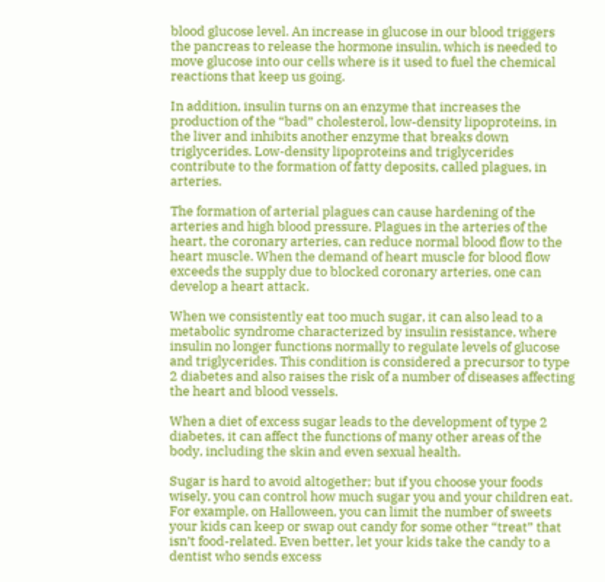blood glucose level. An increase in glucose in our blood triggers the pancreas to release the hormone insulin, which is needed to move glucose into our cells where is it used to fuel the chemical reactions that keep us going.

In addition, insulin turns on an enzyme that increases the production of the “bad” cholesterol, low-density lipoproteins, in the liver and inhibits another enzyme that breaks down triglycerides. Low-density lipoproteins and triglycerides contribute to the formation of fatty deposits, called plagues, in arteries.

The formation of arterial plagues can cause hardening of the arteries and high blood pressure. Plagues in the arteries of the heart, the coronary arteries, can reduce normal blood flow to the heart muscle. When the demand of heart muscle for blood flow exceeds the supply due to blocked coronary arteries, one can develop a heart attack.

When we consistently eat too much sugar, it can also lead to a metabolic syndrome characterized by insulin resistance, where insulin no longer functions normally to regulate levels of glucose and triglycerides. This condition is considered a precursor to type 2 diabetes and also raises the risk of a number of diseases affecting the heart and blood vessels.

When a diet of excess sugar leads to the development of type 2 diabetes, it can affect the functions of many other areas of the body, including the skin and even sexual health.

Sugar is hard to avoid altogether; but if you choose your foods wisely, you can control how much sugar you and your children eat. For example, on Halloween, you can limit the number of sweets your kids can keep or swap out candy for some other “treat” that isn’t food-related. Even better, let your kids take the candy to a dentist who sends excess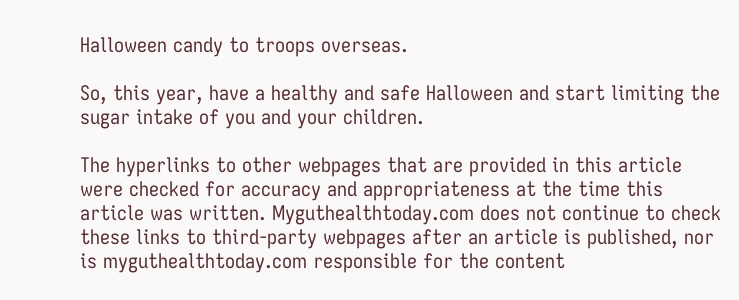Halloween candy to troops overseas.

So, this year, have a healthy and safe Halloween and start limiting the sugar intake of you and your children.

The hyperlinks to other webpages that are provided in this article were checked for accuracy and appropriateness at the time this article was written. Myguthealthtoday.com does not continue to check these links to third-party webpages after an article is published, nor is myguthealthtoday.com responsible for the content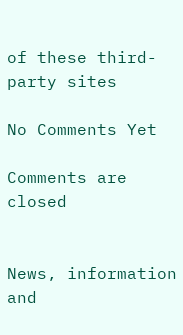of these third-party sites

No Comments Yet

Comments are closed


News, information and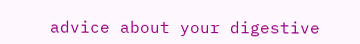advice about your digestive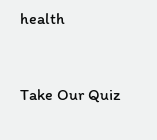health


Take Our Quiz